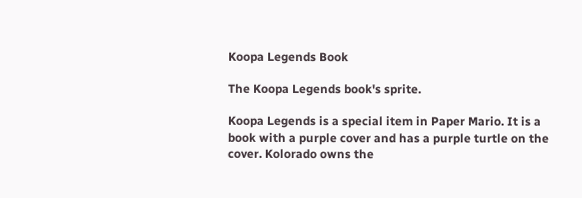Koopa Legends Book

The Koopa Legends book's sprite.

Koopa Legends is a special item in Paper Mario. It is a book with a purple cover and has a purple turtle on the cover. Kolorado owns the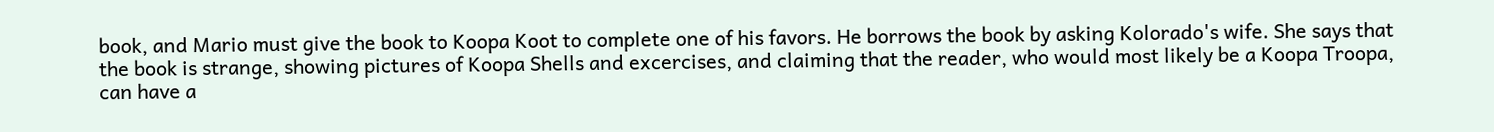book, and Mario must give the book to Koopa Koot to complete one of his favors. He borrows the book by asking Kolorado's wife. She says that the book is strange, showing pictures of Koopa Shells and excercises, and claiming that the reader, who would most likely be a Koopa Troopa, can have a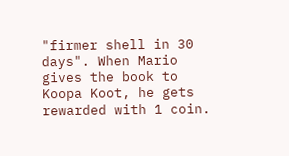"firmer shell in 30 days". When Mario gives the book to Koopa Koot, he gets rewarded with 1 coin.